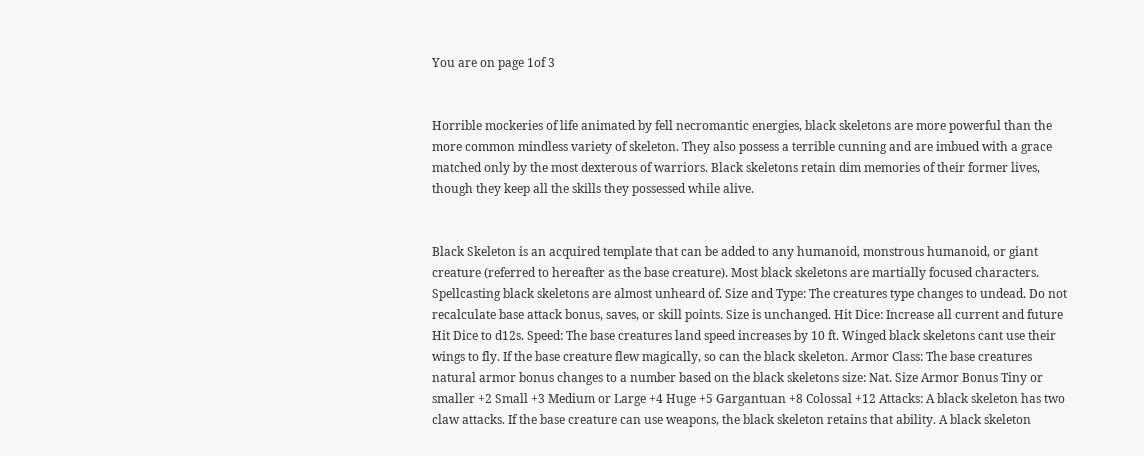You are on page 1of 3


Horrible mockeries of life animated by fell necromantic energies, black skeletons are more powerful than the more common mindless variety of skeleton. They also possess a terrible cunning and are imbued with a grace matched only by the most dexterous of warriors. Black skeletons retain dim memories of their former lives, though they keep all the skills they possessed while alive.


Black Skeleton is an acquired template that can be added to any humanoid, monstrous humanoid, or giant creature (referred to hereafter as the base creature). Most black skeletons are martially focused characters. Spellcasting black skeletons are almost unheard of. Size and Type: The creatures type changes to undead. Do not recalculate base attack bonus, saves, or skill points. Size is unchanged. Hit Dice: Increase all current and future Hit Dice to d12s. Speed: The base creatures land speed increases by 10 ft. Winged black skeletons cant use their wings to fly. If the base creature flew magically, so can the black skeleton. Armor Class: The base creatures natural armor bonus changes to a number based on the black skeletons size: Nat. Size Armor Bonus Tiny or smaller +2 Small +3 Medium or Large +4 Huge +5 Gargantuan +8 Colossal +12 Attacks: A black skeleton has two claw attacks. If the base creature can use weapons, the black skeleton retains that ability. A black skeleton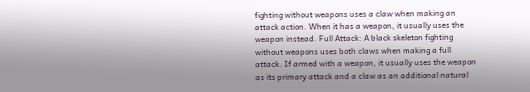fighting without weapons uses a claw when making an attack action. When it has a weapon, it usually uses the weapon instead. Full Attack: A black skeleton fighting without weapons uses both claws when making a full attack. If armed with a weapon, it usually uses the weapon as its primary attack and a claw as an additional natural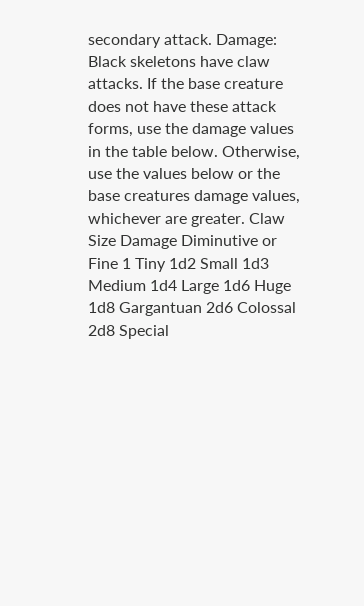secondary attack. Damage: Black skeletons have claw attacks. If the base creature does not have these attack forms, use the damage values in the table below. Otherwise, use the values below or the base creatures damage values, whichever are greater. Claw Size Damage Diminutive or Fine 1 Tiny 1d2 Small 1d3 Medium 1d4 Large 1d6 Huge 1d8 Gargantuan 2d6 Colossal 2d8 Special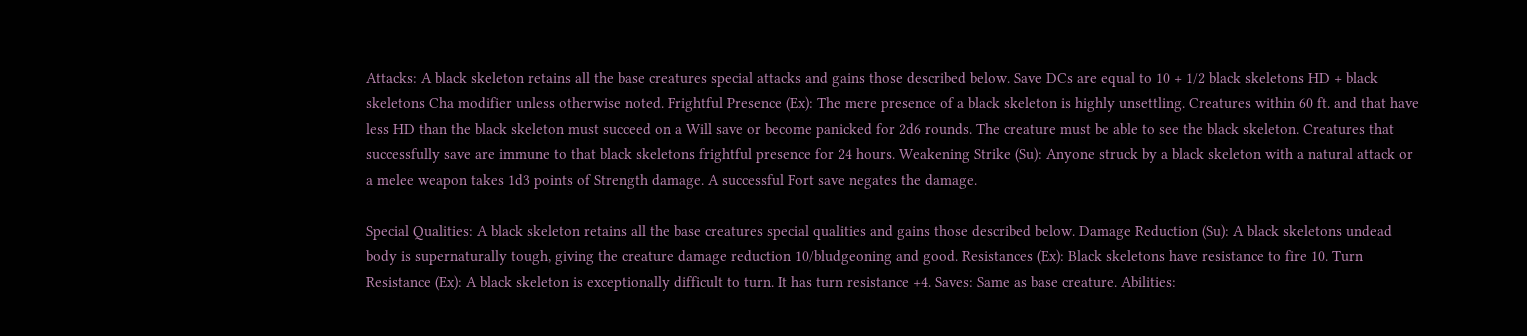Attacks: A black skeleton retains all the base creatures special attacks and gains those described below. Save DCs are equal to 10 + 1/2 black skeletons HD + black skeletons Cha modifier unless otherwise noted. Frightful Presence (Ex): The mere presence of a black skeleton is highly unsettling. Creatures within 60 ft. and that have less HD than the black skeleton must succeed on a Will save or become panicked for 2d6 rounds. The creature must be able to see the black skeleton. Creatures that successfully save are immune to that black skeletons frightful presence for 24 hours. Weakening Strike (Su): Anyone struck by a black skeleton with a natural attack or a melee weapon takes 1d3 points of Strength damage. A successful Fort save negates the damage.

Special Qualities: A black skeleton retains all the base creatures special qualities and gains those described below. Damage Reduction (Su): A black skeletons undead body is supernaturally tough, giving the creature damage reduction 10/bludgeoning and good. Resistances (Ex): Black skeletons have resistance to fire 10. Turn Resistance (Ex): A black skeleton is exceptionally difficult to turn. It has turn resistance +4. Saves: Same as base creature. Abilities: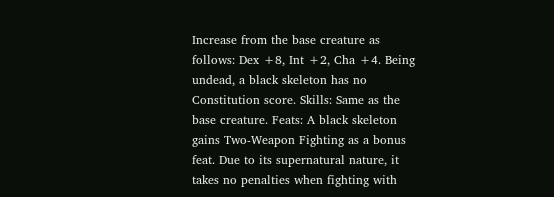Increase from the base creature as follows: Dex +8, Int +2, Cha +4. Being undead, a black skeleton has no Constitution score. Skills: Same as the base creature. Feats: A black skeleton gains Two-Weapon Fighting as a bonus feat. Due to its supernatural nature, it takes no penalties when fighting with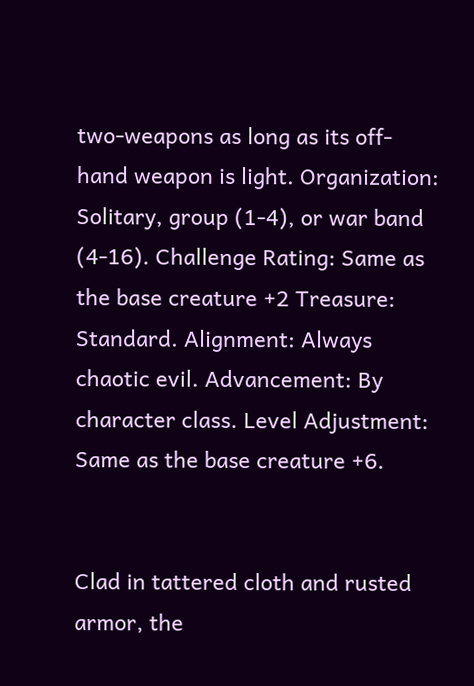two-weapons as long as its off-hand weapon is light. Organization: Solitary, group (1-4), or war band (4-16). Challenge Rating: Same as the base creature +2 Treasure: Standard. Alignment: Always chaotic evil. Advancement: By character class. Level Adjustment: Same as the base creature +6.


Clad in tattered cloth and rusted armor, the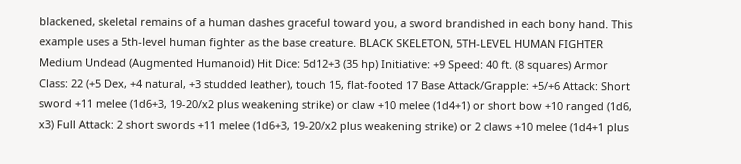blackened, skeletal remains of a human dashes graceful toward you, a sword brandished in each bony hand. This example uses a 5th-level human fighter as the base creature. BLACK SKELETON, 5TH-LEVEL HUMAN FIGHTER Medium Undead (Augmented Humanoid) Hit Dice: 5d12+3 (35 hp) Initiative: +9 Speed: 40 ft. (8 squares) Armor Class: 22 (+5 Dex, +4 natural, +3 studded leather), touch 15, flat-footed 17 Base Attack/Grapple: +5/+6 Attack: Short sword +11 melee (1d6+3, 19-20/x2 plus weakening strike) or claw +10 melee (1d4+1) or short bow +10 ranged (1d6, x3) Full Attack: 2 short swords +11 melee (1d6+3, 19-20/x2 plus weakening strike) or 2 claws +10 melee (1d4+1 plus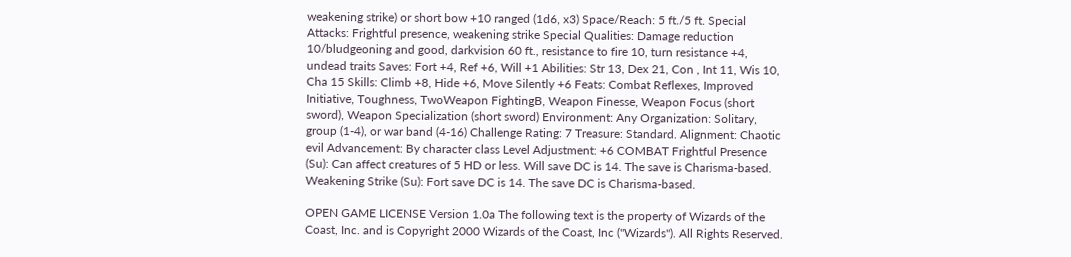weakening strike) or short bow +10 ranged (1d6, x3) Space/Reach: 5 ft./5 ft. Special Attacks: Frightful presence, weakening strike Special Qualities: Damage reduction 10/bludgeoning and good, darkvision 60 ft., resistance to fire 10, turn resistance +4, undead traits Saves: Fort +4, Ref +6, Will +1 Abilities: Str 13, Dex 21, Con , Int 11, Wis 10, Cha 15 Skills: Climb +8, Hide +6, Move Silently +6 Feats: Combat Reflexes, Improved Initiative, Toughness, TwoWeapon FightingB, Weapon Finesse, Weapon Focus (short sword), Weapon Specialization (short sword) Environment: Any Organization: Solitary, group (1-4), or war band (4-16) Challenge Rating: 7 Treasure: Standard. Alignment: Chaotic evil Advancement: By character class Level Adjustment: +6 COMBAT Frightful Presence (Su): Can affect creatures of 5 HD or less. Will save DC is 14. The save is Charisma-based. Weakening Strike (Su): Fort save DC is 14. The save DC is Charisma-based.

OPEN GAME LICENSE Version 1.0a The following text is the property of Wizards of the Coast, Inc. and is Copyright 2000 Wizards of the Coast, Inc ("Wizards"). All Rights Reserved.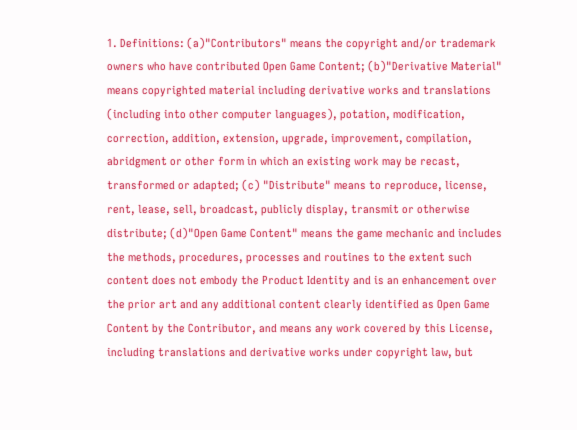1. Definitions: (a)"Contributors" means the copyright and/or trademark owners who have contributed Open Game Content; (b)"Derivative Material" means copyrighted material including derivative works and translations (including into other computer languages), potation, modification, correction, addition, extension, upgrade, improvement, compilation, abridgment or other form in which an existing work may be recast, transformed or adapted; (c) "Distribute" means to reproduce, license, rent, lease, sell, broadcast, publicly display, transmit or otherwise distribute; (d)"Open Game Content" means the game mechanic and includes the methods, procedures, processes and routines to the extent such content does not embody the Product Identity and is an enhancement over the prior art and any additional content clearly identified as Open Game Content by the Contributor, and means any work covered by this License, including translations and derivative works under copyright law, but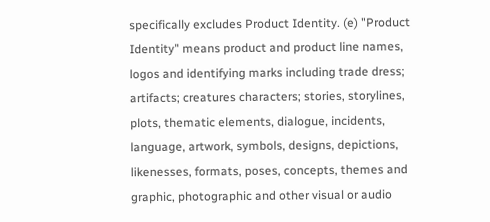specifically excludes Product Identity. (e) "Product Identity" means product and product line names, logos and identifying marks including trade dress; artifacts; creatures characters; stories, storylines, plots, thematic elements, dialogue, incidents, language, artwork, symbols, designs, depictions, likenesses, formats, poses, concepts, themes and graphic, photographic and other visual or audio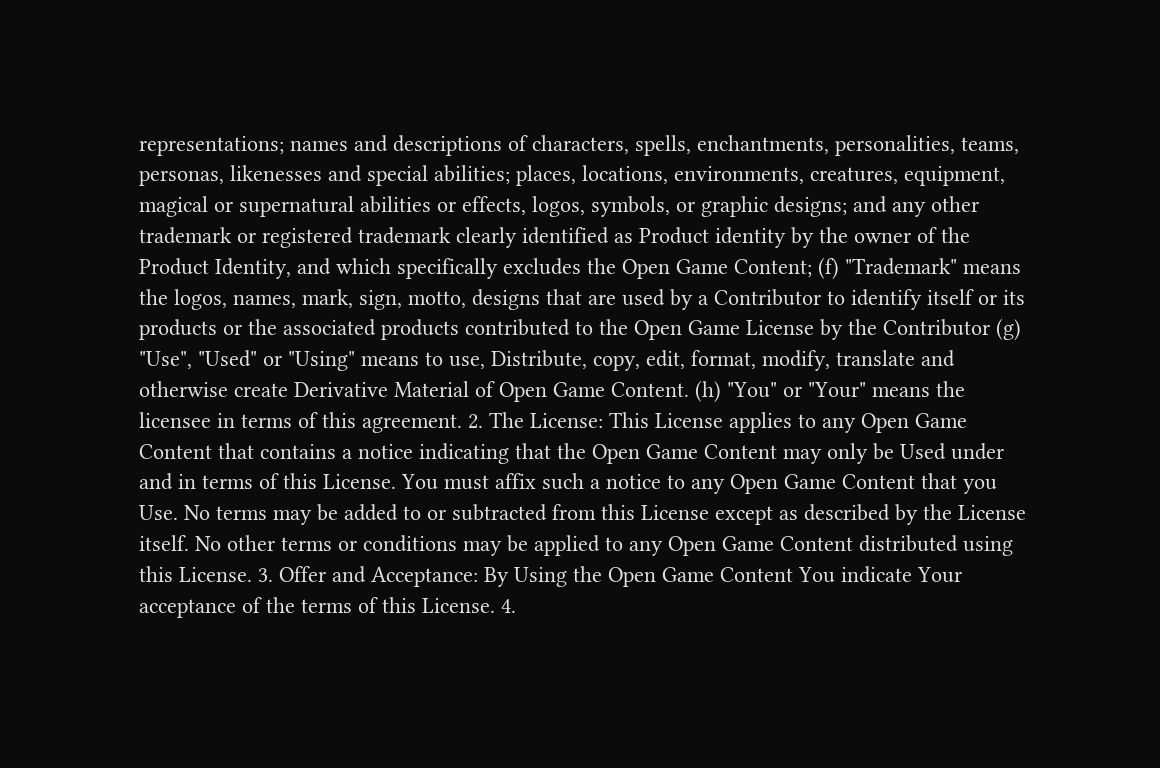representations; names and descriptions of characters, spells, enchantments, personalities, teams, personas, likenesses and special abilities; places, locations, environments, creatures, equipment, magical or supernatural abilities or effects, logos, symbols, or graphic designs; and any other trademark or registered trademark clearly identified as Product identity by the owner of the Product Identity, and which specifically excludes the Open Game Content; (f) "Trademark" means the logos, names, mark, sign, motto, designs that are used by a Contributor to identify itself or its products or the associated products contributed to the Open Game License by the Contributor (g) "Use", "Used" or "Using" means to use, Distribute, copy, edit, format, modify, translate and otherwise create Derivative Material of Open Game Content. (h) "You" or "Your" means the licensee in terms of this agreement. 2. The License: This License applies to any Open Game Content that contains a notice indicating that the Open Game Content may only be Used under and in terms of this License. You must affix such a notice to any Open Game Content that you Use. No terms may be added to or subtracted from this License except as described by the License itself. No other terms or conditions may be applied to any Open Game Content distributed using this License. 3. Offer and Acceptance: By Using the Open Game Content You indicate Your acceptance of the terms of this License. 4.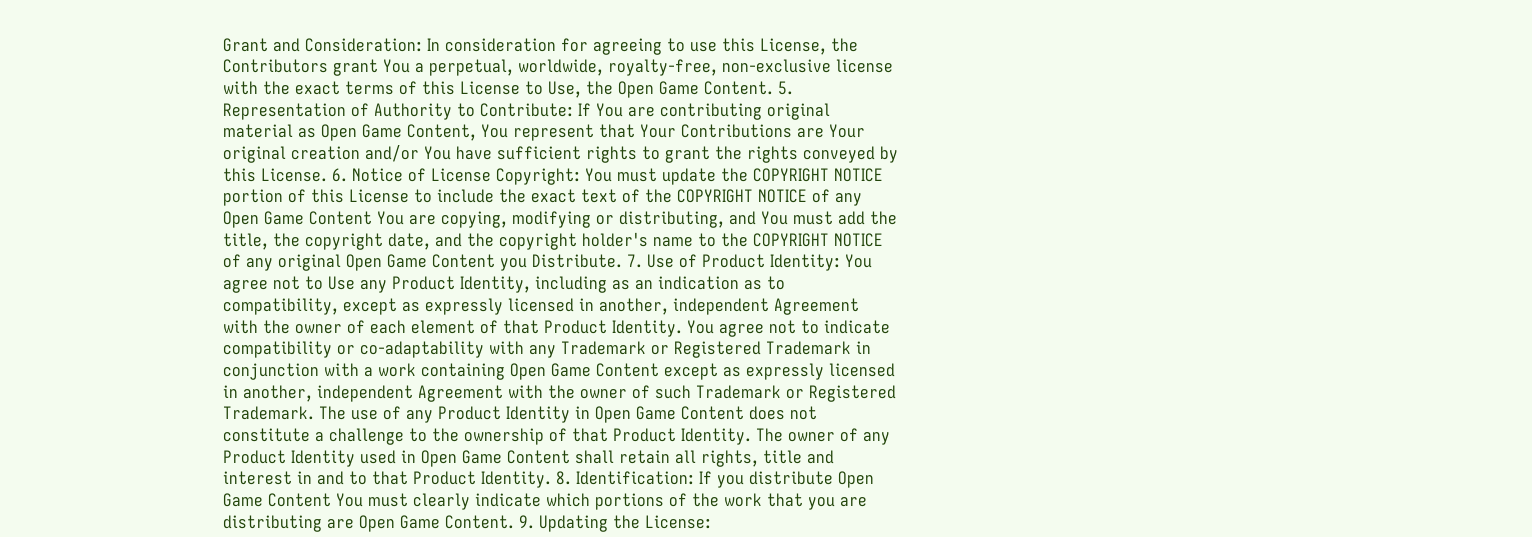Grant and Consideration: In consideration for agreeing to use this License, the Contributors grant You a perpetual, worldwide, royalty-free, non-exclusive license with the exact terms of this License to Use, the Open Game Content. 5. Representation of Authority to Contribute: If You are contributing original material as Open Game Content, You represent that Your Contributions are Your original creation and/or You have sufficient rights to grant the rights conveyed by this License. 6. Notice of License Copyright: You must update the COPYRIGHT NOTICE portion of this License to include the exact text of the COPYRIGHT NOTICE of any Open Game Content You are copying, modifying or distributing, and You must add the title, the copyright date, and the copyright holder's name to the COPYRIGHT NOTICE of any original Open Game Content you Distribute. 7. Use of Product Identity: You agree not to Use any Product Identity, including as an indication as to compatibility, except as expressly licensed in another, independent Agreement with the owner of each element of that Product Identity. You agree not to indicate compatibility or co-adaptability with any Trademark or Registered Trademark in conjunction with a work containing Open Game Content except as expressly licensed in another, independent Agreement with the owner of such Trademark or Registered Trademark. The use of any Product Identity in Open Game Content does not constitute a challenge to the ownership of that Product Identity. The owner of any Product Identity used in Open Game Content shall retain all rights, title and interest in and to that Product Identity. 8. Identification: If you distribute Open Game Content You must clearly indicate which portions of the work that you are distributing are Open Game Content. 9. Updating the License: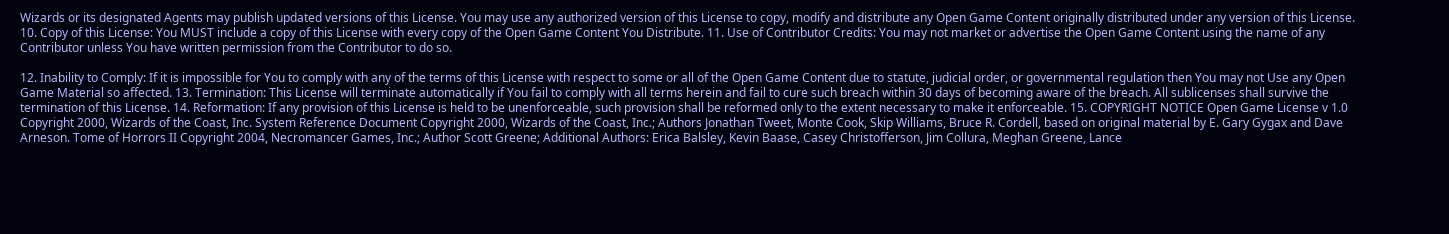Wizards or its designated Agents may publish updated versions of this License. You may use any authorized version of this License to copy, modify and distribute any Open Game Content originally distributed under any version of this License. 10. Copy of this License: You MUST include a copy of this License with every copy of the Open Game Content You Distribute. 11. Use of Contributor Credits: You may not market or advertise the Open Game Content using the name of any Contributor unless You have written permission from the Contributor to do so.

12. Inability to Comply: If it is impossible for You to comply with any of the terms of this License with respect to some or all of the Open Game Content due to statute, judicial order, or governmental regulation then You may not Use any Open Game Material so affected. 13. Termination: This License will terminate automatically if You fail to comply with all terms herein and fail to cure such breach within 30 days of becoming aware of the breach. All sublicenses shall survive the termination of this License. 14. Reformation: If any provision of this License is held to be unenforceable, such provision shall be reformed only to the extent necessary to make it enforceable. 15. COPYRIGHT NOTICE Open Game License v 1.0 Copyright 2000, Wizards of the Coast, Inc. System Reference Document Copyright 2000, Wizards of the Coast, Inc.; Authors Jonathan Tweet, Monte Cook, Skip Williams, Bruce R. Cordell, based on original material by E. Gary Gygax and Dave Arneson. Tome of Horrors II Copyright 2004, Necromancer Games, Inc.; Author Scott Greene; Additional Authors: Erica Balsley, Kevin Baase, Casey Christofferson, Jim Collura, Meghan Greene, Lance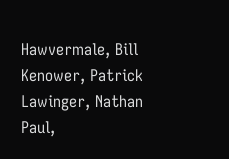Hawvermale, Bill Kenower, Patrick Lawinger, Nathan Paul,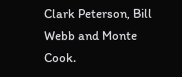Clark Peterson, Bill Webb and Monte Cook.